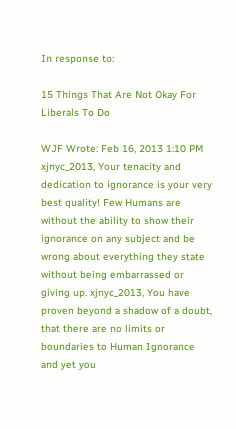In response to:

15 Things That Are Not Okay For Liberals To Do

WJF Wrote: Feb 16, 2013 1:10 PM
xjnyc_2013, Your tenacity and dedication to ignorance is your very best quality! Few Humans are without the ability to show their ignorance on any subject and be wrong about everything they state without being embarrassed or giving up. xjnyc_2013, You have proven beyond a shadow of a doubt, that there are no limits or boundaries to Human Ignorance and yet you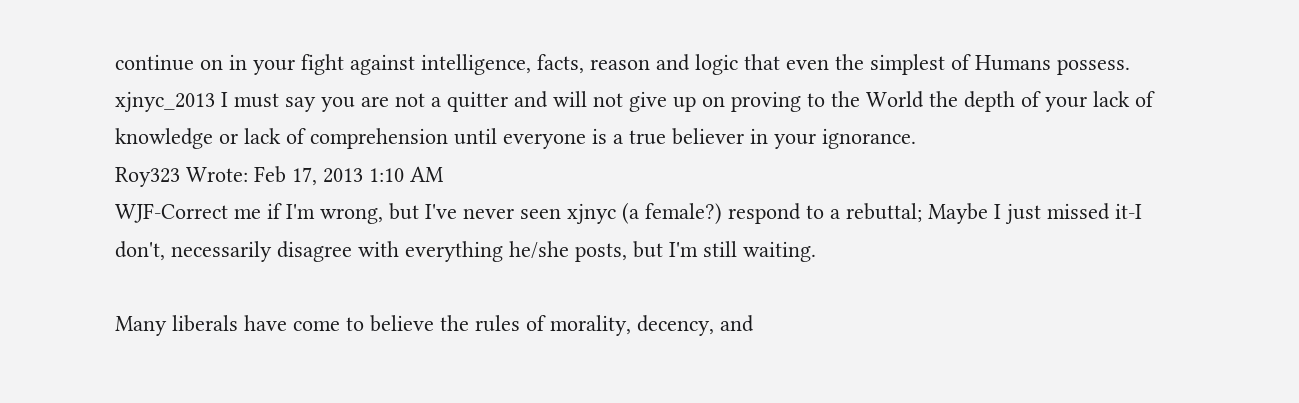continue on in your fight against intelligence, facts, reason and logic that even the simplest of Humans possess. xjnyc_2013 I must say you are not a quitter and will not give up on proving to the World the depth of your lack of knowledge or lack of comprehension until everyone is a true believer in your ignorance.
Roy323 Wrote: Feb 17, 2013 1:10 AM
WJF-Correct me if I'm wrong, but I've never seen xjnyc (a female?) respond to a rebuttal; Maybe I just missed it-I don't, necessarily disagree with everything he/she posts, but I'm still waiting.

Many liberals have come to believe the rules of morality, decency, and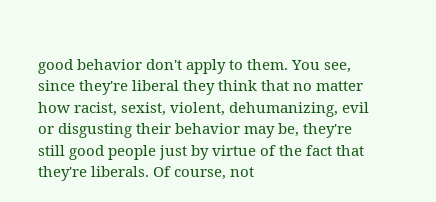good behavior don't apply to them. You see, since they're liberal they think that no matter how racist, sexist, violent, dehumanizing, evil or disgusting their behavior may be, they're still good people just by virtue of the fact that they're liberals. Of course, not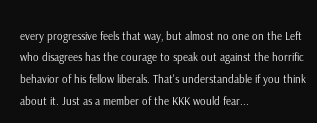every progressive feels that way, but almost no one on the Left who disagrees has the courage to speak out against the horrific behavior of his fellow liberals. That's understandable if you think about it. Just as a member of the KKK would fear...